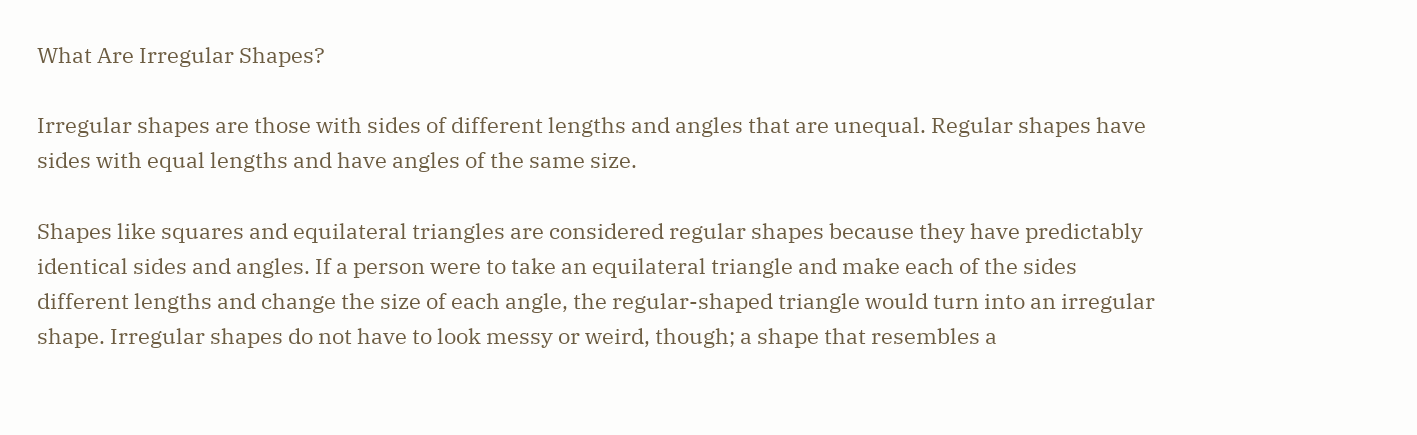What Are Irregular Shapes?

Irregular shapes are those with sides of different lengths and angles that are unequal. Regular shapes have sides with equal lengths and have angles of the same size.

Shapes like squares and equilateral triangles are considered regular shapes because they have predictably identical sides and angles. If a person were to take an equilateral triangle and make each of the sides different lengths and change the size of each angle, the regular-shaped triangle would turn into an irregular shape. Irregular shapes do not have to look messy or weird, though; a shape that resembles a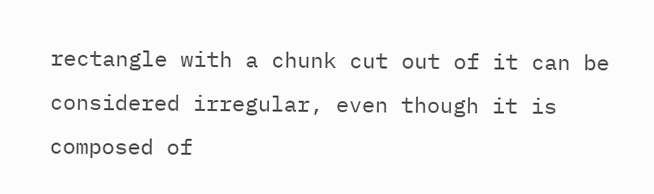rectangle with a chunk cut out of it can be considered irregular, even though it is composed of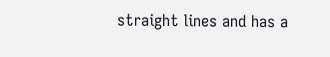straight lines and has a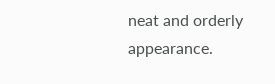neat and orderly appearance.